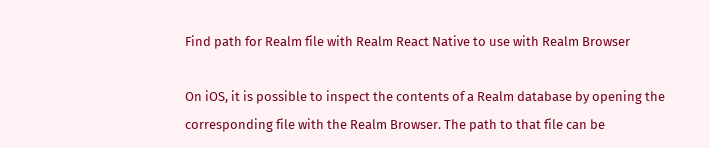Find path for Realm file with Realm React Native to use with Realm Browser

On iOS, it is possible to inspect the contents of a Realm database by opening the corresponding file with the Realm Browser. The path to that file can be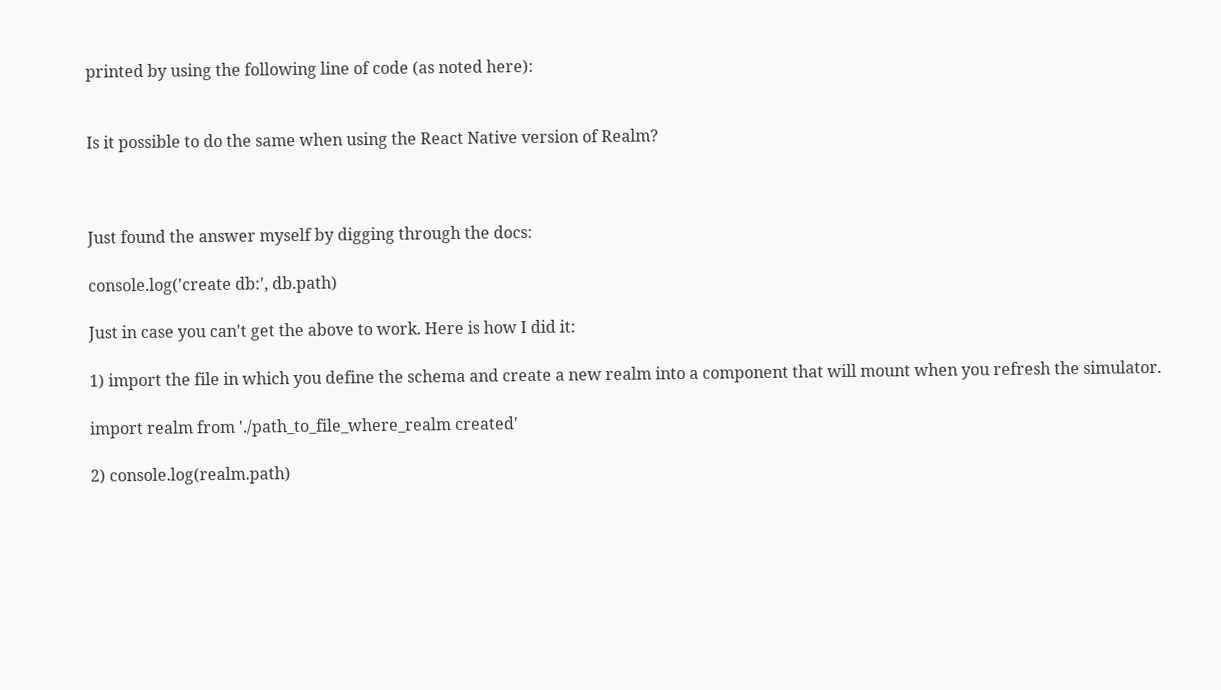printed by using the following line of code (as noted here):


Is it possible to do the same when using the React Native version of Realm?



Just found the answer myself by digging through the docs:

console.log('create db:', db.path)

Just in case you can't get the above to work. Here is how I did it:

1) import the file in which you define the schema and create a new realm into a component that will mount when you refresh the simulator.

import realm from './path_to_file_where_realm created'

2) console.log(realm.path)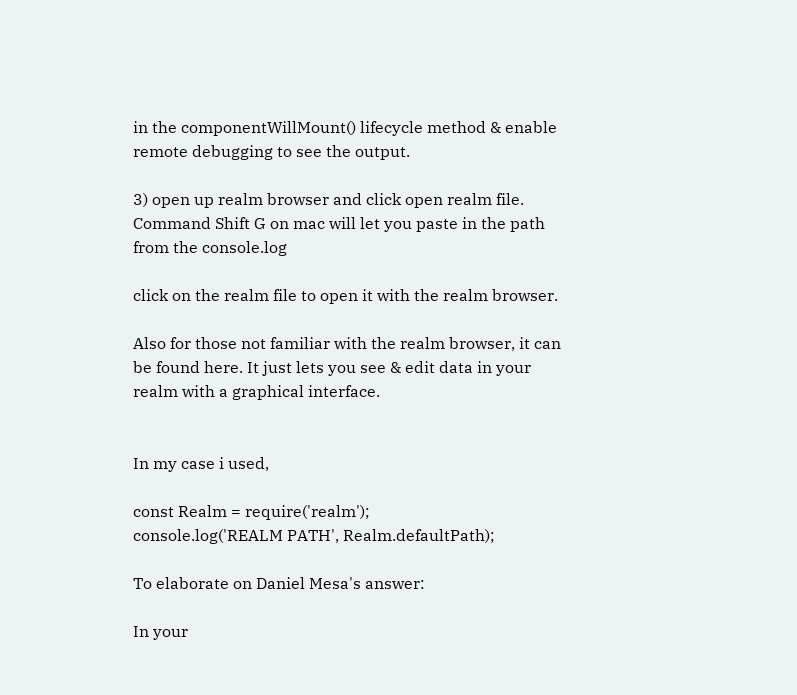in the componentWillMount() lifecycle method & enable remote debugging to see the output.

3) open up realm browser and click open realm file. Command Shift G on mac will let you paste in the path from the console.log

click on the realm file to open it with the realm browser.

Also for those not familiar with the realm browser, it can be found here. It just lets you see & edit data in your realm with a graphical interface.


In my case i used,

const Realm = require('realm');
console.log('REALM PATH', Realm.defaultPath);

To elaborate on Daniel Mesa's answer:

In your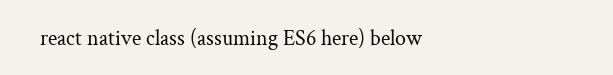react native class (assuming ES6 here) below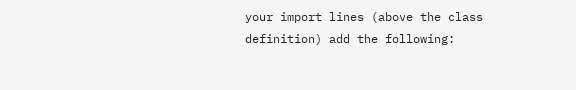your import lines (above the class definition) add the following: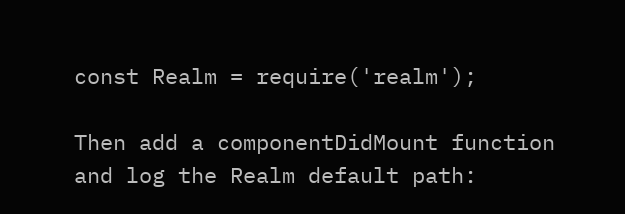const Realm = require('realm');

Then add a componentDidMount function and log the Realm default path: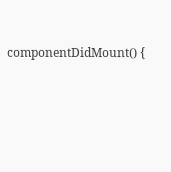componentDidMount() {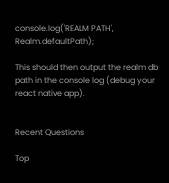console.log('REALM PATH', Realm.defaultPath);

This should then output the realm db path in the console log (debug your react native app).


Recent Questions

Top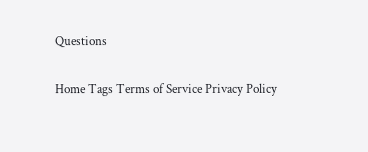Questions

Home Tags Terms of Service Privacy Policy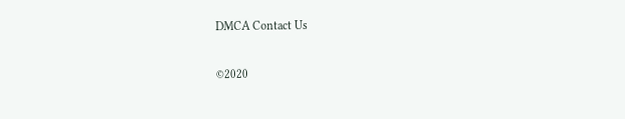DMCA Contact Us

©2020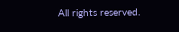All rights reserved.